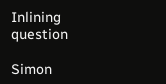Inlining question

Simon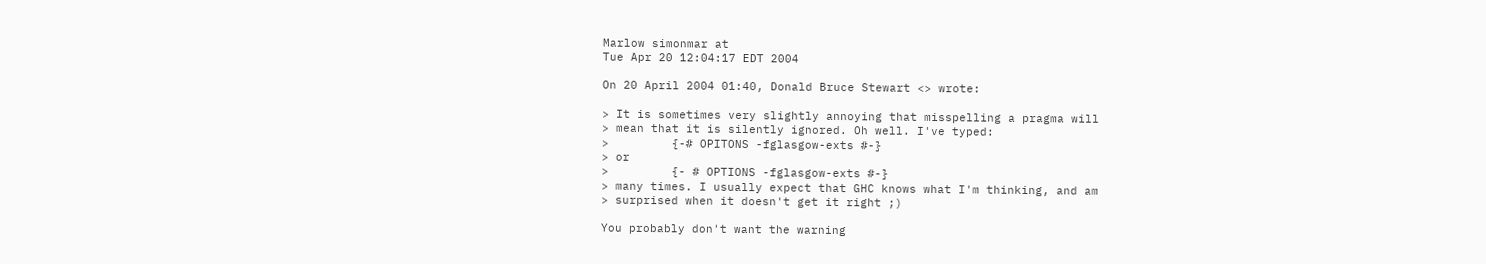Marlow simonmar at
Tue Apr 20 12:04:17 EDT 2004

On 20 April 2004 01:40, Donald Bruce Stewart <> wrote:

> It is sometimes very slightly annoying that misspelling a pragma will
> mean that it is silently ignored. Oh well. I've typed:
>         {-# OPITONS -fglasgow-exts #-}
> or
>         {- # OPTIONS -fglasgow-exts #-}
> many times. I usually expect that GHC knows what I'm thinking, and am
> surprised when it doesn't get it right ;)

You probably don't want the warning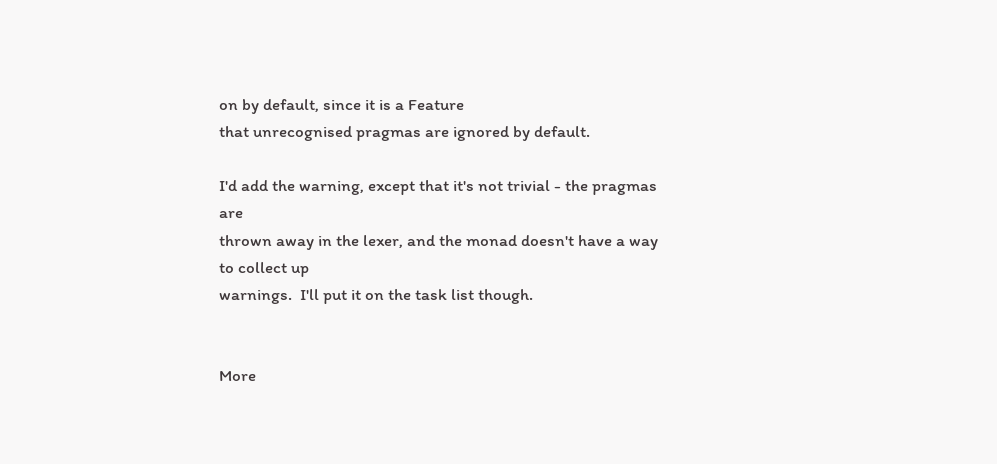on by default, since it is a Feature
that unrecognised pragmas are ignored by default.

I'd add the warning, except that it's not trivial - the pragmas are
thrown away in the lexer, and the monad doesn't have a way to collect up
warnings.  I'll put it on the task list though.


More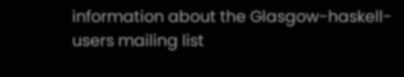information about the Glasgow-haskell-users mailing list